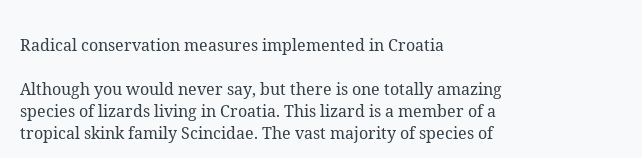Radical conservation measures implemented in Croatia

Although you would never say, but there is one totally amazing species of lizards living in Croatia. This lizard is a member of a tropical skink family Scincidae. The vast majority of species of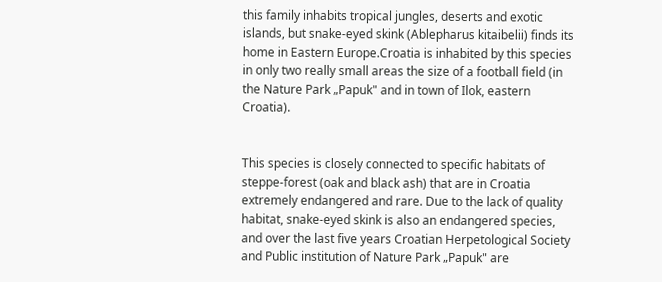this family inhabits tropical jungles, deserts and exotic islands, but snake-eyed skink (Ablepharus kitaibelii) finds its home in Eastern Europe.Croatia is inhabited by this species in only two really small areas the size of a football field (in the Nature Park „Papuk" and in town of Ilok, eastern Croatia).


This species is closely connected to specific habitats of steppe-forest (oak and black ash) that are in Croatia extremely endangered and rare. Due to the lack of quality habitat, snake-eyed skink is also an endangered species, and over the last five years Croatian Herpetological Society and Public institution of Nature Park „Papuk" are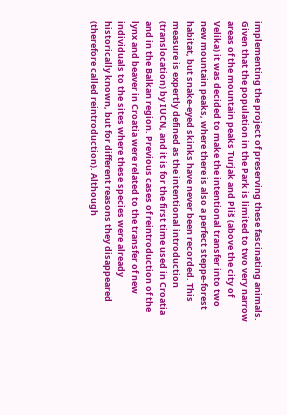implementing the project of preserving these fascinating animals. Given that the population in the Park is limited to two very narrow areas of the mountain peaks Turjak and Pliš (above the city of Velika) it was decided to make the intentional transfer into two new mountain peaks, where there is also a perfect steppe-forest habitat, but snake-eyed skinks have never been recorded. This measure is expertly defined as the intentional introduction (translocation) by IUCN, and it is for the first time used in Croatia and in the Balkan region. Previous cases of reintroduction of the lynx and beaver in Croatia were related to the transfer of new individuals to the sites where these species were already historically known, but for different reasons they disappeared (therefore called reintroduction). Although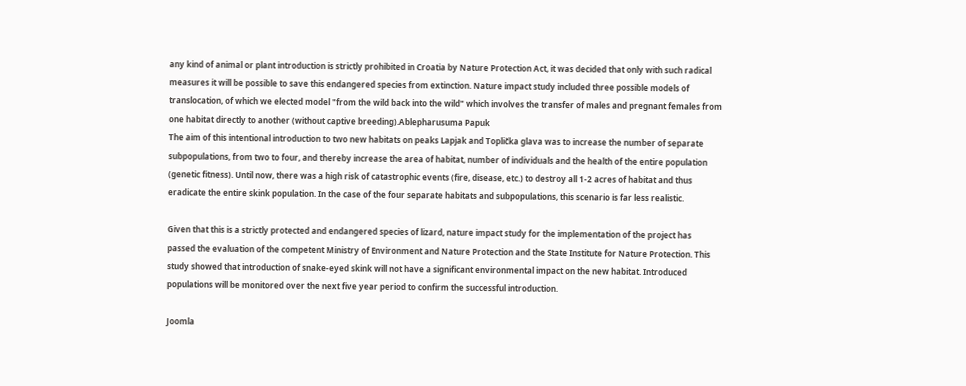any kind of animal or plant introduction is strictly prohibited in Croatia by Nature Protection Act, it was decided that only with such radical measures it will be possible to save this endangered species from extinction. Nature impact study included three possible models of translocation, of which we elected model "from the wild back into the wild" which involves the transfer of males and pregnant females from one habitat directly to another (without captive breeding).Ablepharusuma Papuk
The aim of this intentional introduction to two new habitats on peaks Lapjak and Toplička glava was to increase the number of separate subpopulations, from two to four, and thereby increase the area of habitat, number of individuals and the health of the entire population (genetic fitness). Until now, there was a high risk of catastrophic events (fire, disease, etc.) to destroy all 1-2 acres of habitat and thus eradicate the entire skink population. In the case of the four separate habitats and subpopulations, this scenario is far less realistic.

Given that this is a strictly protected and endangered species of lizard, nature impact study for the implementation of the project has passed the evaluation of the competent Ministry of Environment and Nature Protection and the State Institute for Nature Protection. This study showed that introduction of snake-eyed skink will not have a significant environmental impact on the new habitat. Introduced populations will be monitored over the next five year period to confirm the successful introduction.

Joomla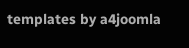templates by a4joomla